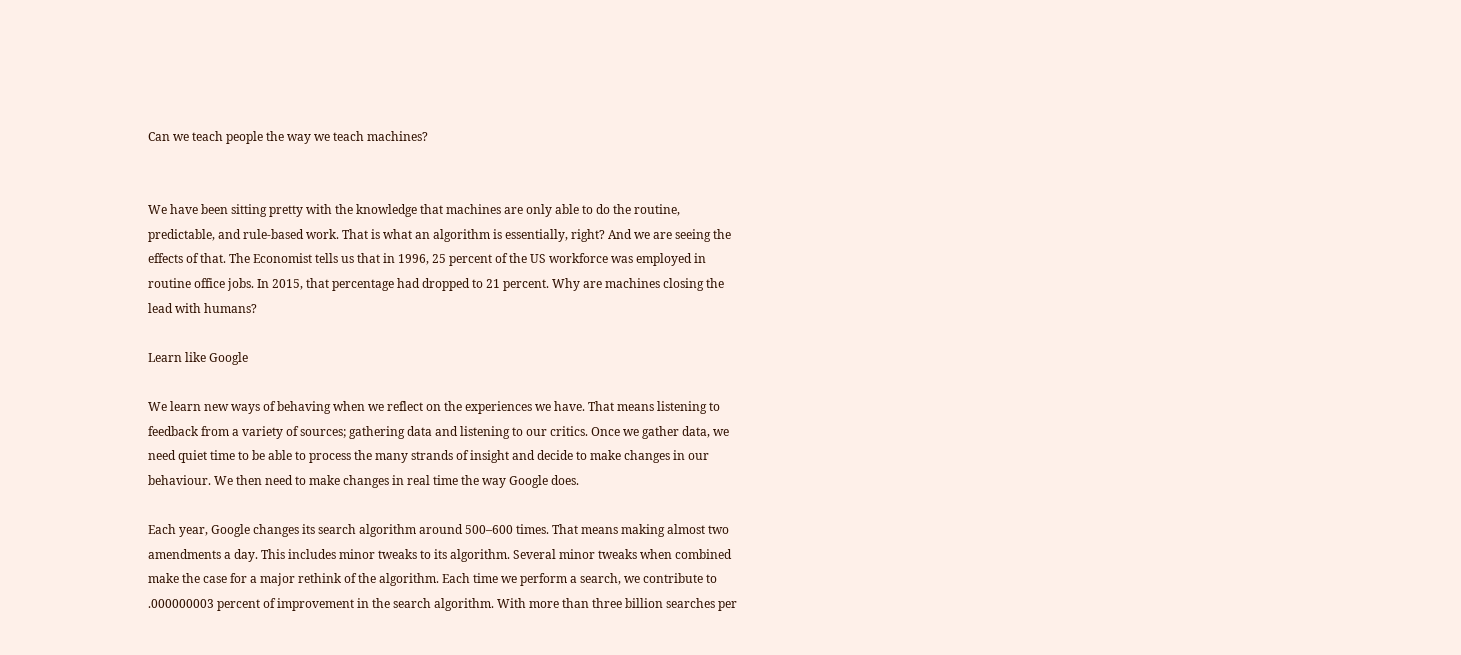Can we teach people the way we teach machines?


We have been sitting pretty with the knowledge that machines are only able to do the routine, predictable, and rule-based work. That is what an algorithm is essentially, right? And we are seeing the effects of that. The Economist tells us that in 1996, 25 percent of the US workforce was employed in routine office jobs. In 2015, that percentage had dropped to 21 percent. Why are machines closing the lead with humans?

Learn like Google

We learn new ways of behaving when we reflect on the experiences we have. That means listening to feedback from a variety of sources; gathering data and listening to our critics. Once we gather data, we need quiet time to be able to process the many strands of insight and decide to make changes in our behaviour. We then need to make changes in real time the way Google does.

Each year, Google changes its search algorithm around 500–600 times. That means making almost two amendments a day. This includes minor tweaks to its algorithm. Several minor tweaks when combined make the case for a major rethink of the algorithm. Each time we perform a search, we contribute to .000000003 percent of improvement in the search algorithm. With more than three billion searches per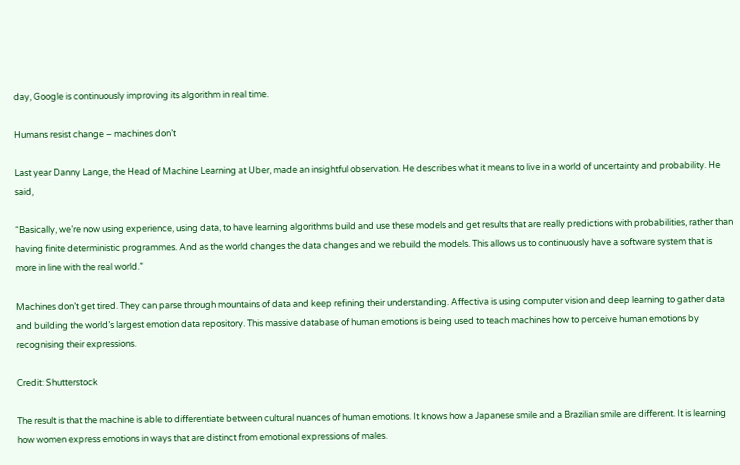day, Google is continuously improving its algorithm in real time.

Humans resist change – machines don’t

Last year Danny Lange, the Head of Machine Learning at Uber, made an insightful observation. He describes what it means to live in a world of uncertainty and probability. He said,

“Basically, we’re now using experience, using data, to have learning algorithms build and use these models and get results that are really predictions with probabilities, rather than having finite deterministic programmes. And as the world changes the data changes and we rebuild the models. This allows us to continuously have a software system that is more in line with the real world.”

Machines don’t get tired. They can parse through mountains of data and keep refining their understanding. Affectiva is using computer vision and deep learning to gather data and building the world’s largest emotion data repository. This massive database of human emotions is being used to teach machines how to perceive human emotions by recognising their expressions.

Credit: Shutterstock

The result is that the machine is able to differentiate between cultural nuances of human emotions. It knows how a Japanese smile and a Brazilian smile are different. It is learning how women express emotions in ways that are distinct from emotional expressions of males.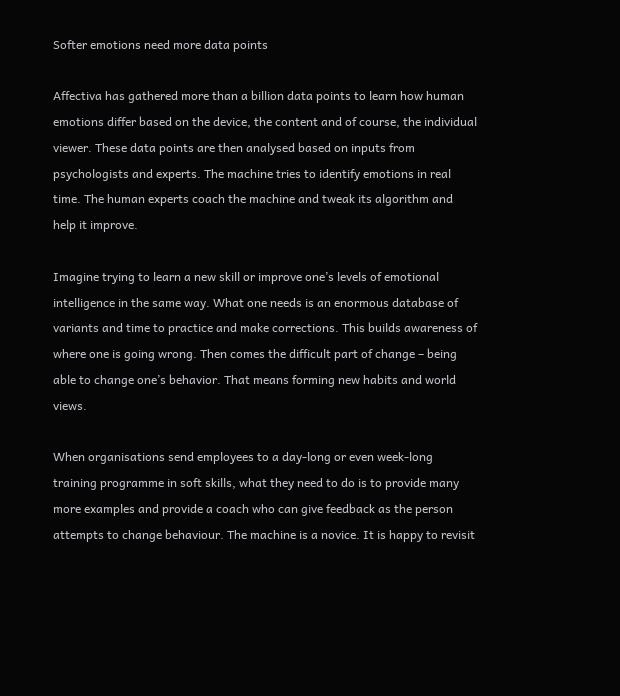Softer emotions need more data points

Affectiva has gathered more than a billion data points to learn how human emotions differ based on the device, the content and of course, the individual viewer. These data points are then analysed based on inputs from psychologists and experts. The machine tries to identify emotions in real time. The human experts coach the machine and tweak its algorithm and help it improve.

Imagine trying to learn a new skill or improve one’s levels of emotional intelligence in the same way. What one needs is an enormous database of variants and time to practice and make corrections. This builds awareness of where one is going wrong. Then comes the difficult part of change – being able to change one’s behavior. That means forming new habits and world views.

When organisations send employees to a day-long or even week-long training programme in soft skills, what they need to do is to provide many more examples and provide a coach who can give feedback as the person attempts to change behaviour. The machine is a novice. It is happy to revisit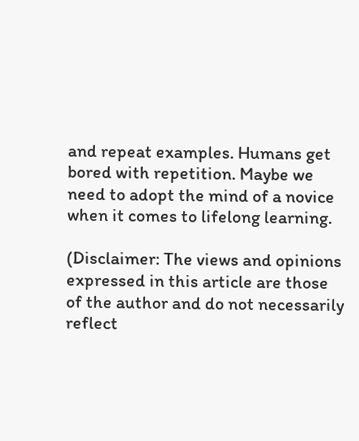and repeat examples. Humans get bored with repetition. Maybe we need to adopt the mind of a novice when it comes to lifelong learning.

(Disclaimer: The views and opinions expressed in this article are those of the author and do not necessarily reflect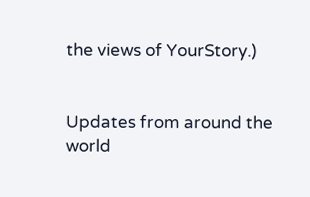the views of YourStory.)


Updates from around the world